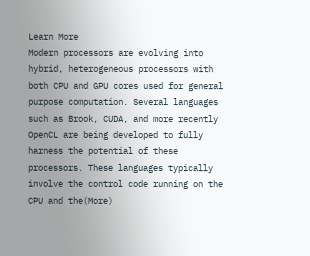Learn More
Modern processors are evolving into hybrid, heterogeneous processors with both CPU and GPU cores used for general purpose computation. Several languages such as Brook, CUDA, and more recently OpenCL are being developed to fully harness the potential of these processors. These languages typically involve the control code running on the CPU and the(More)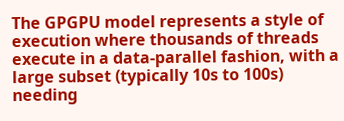The GPGPU model represents a style of execution where thousands of threads execute in a data-parallel fashion, with a large subset (typically 10s to 100s) needing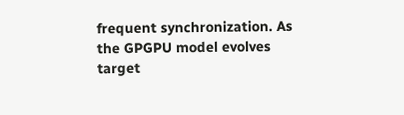frequent synchronization. As the GPGPU model evolves target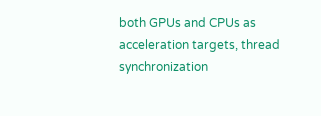both GPUs and CPUs as acceleration targets, thread synchronization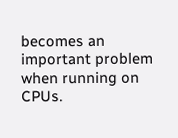becomes an important problem when running on CPUs.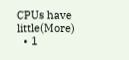CPUs have little(More)
  • 1